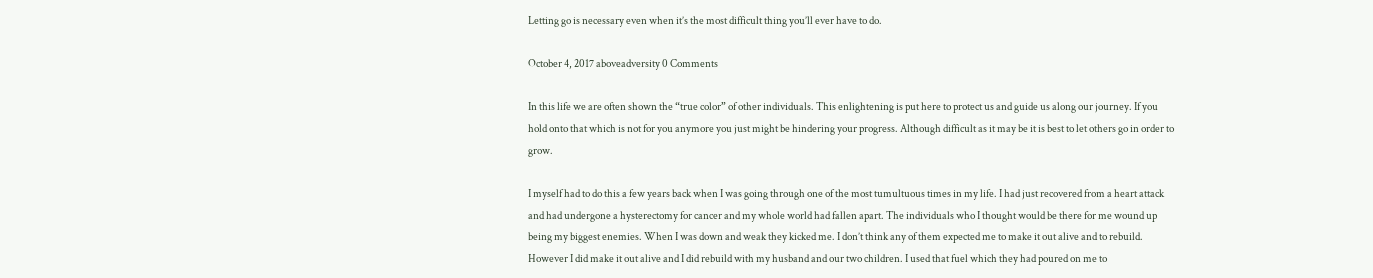Letting go is necessary even when it’s the most difficult thing you’ll ever have to do.

October 4, 2017 aboveadversity 0 Comments

In this life we are often shown the “true color” of other individuals. This enlightening is put here to protect us and guide us along our journey. If you hold onto that which is not for you anymore you just might be hindering your progress. Although difficult as it may be it is best to let others go in order to grow.

I myself had to do this a few years back when I was going through one of the most tumultuous times in my life. I had just recovered from a heart attack and had undergone a hysterectomy for cancer and my whole world had fallen apart. The individuals who I thought would be there for me wound up being my biggest enemies. When I was down and weak they kicked me. I don’t think any of them expected me to make it out alive and to rebuild. However I did make it out alive and I did rebuild with my husband and our two children. I used that fuel which they had poured on me to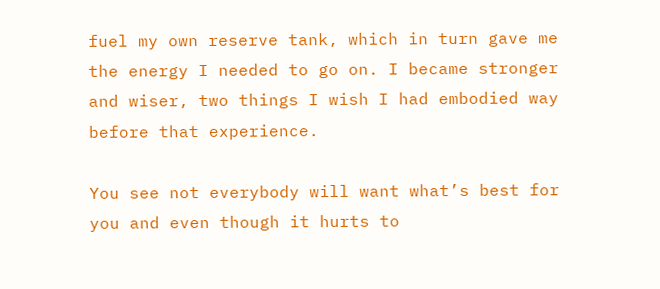fuel my own reserve tank, which in turn gave me the energy I needed to go on. I became stronger and wiser, two things I wish I had embodied way before that experience.

You see not everybody will want what’s best for you and even though it hurts to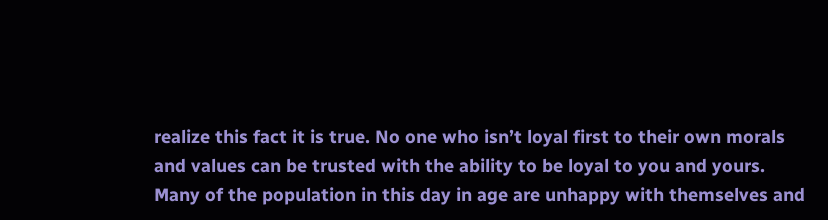realize this fact it is true. No one who isn’t loyal first to their own morals and values can be trusted with the ability to be loyal to you and yours. Many of the population in this day in age are unhappy with themselves and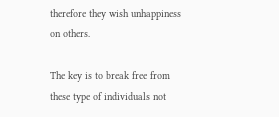therefore they wish unhappiness on others.

The key is to break free from these type of individuals not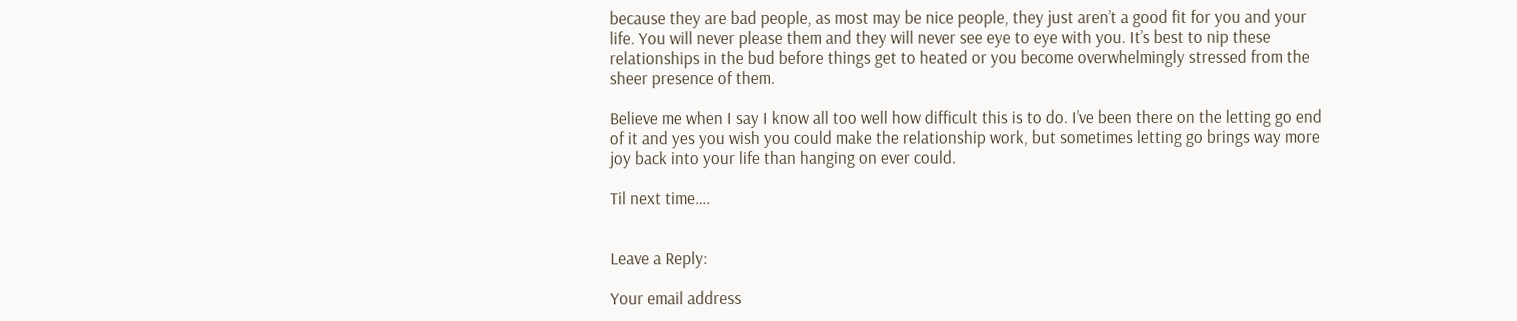because they are bad people, as most may be nice people, they just aren’t a good fit for you and your life. You will never please them and they will never see eye to eye with you. It’s best to nip these relationships in the bud before things get to heated or you become overwhelmingly stressed from the sheer presence of them.

Believe me when I say I know all too well how difficult this is to do. I’ve been there on the letting go end of it and yes you wish you could make the relationship work, but sometimes letting go brings way more joy back into your life than hanging on ever could.

Til next time….


Leave a Reply:

Your email address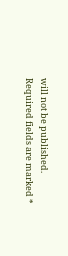will not be published. Required fields are marked *